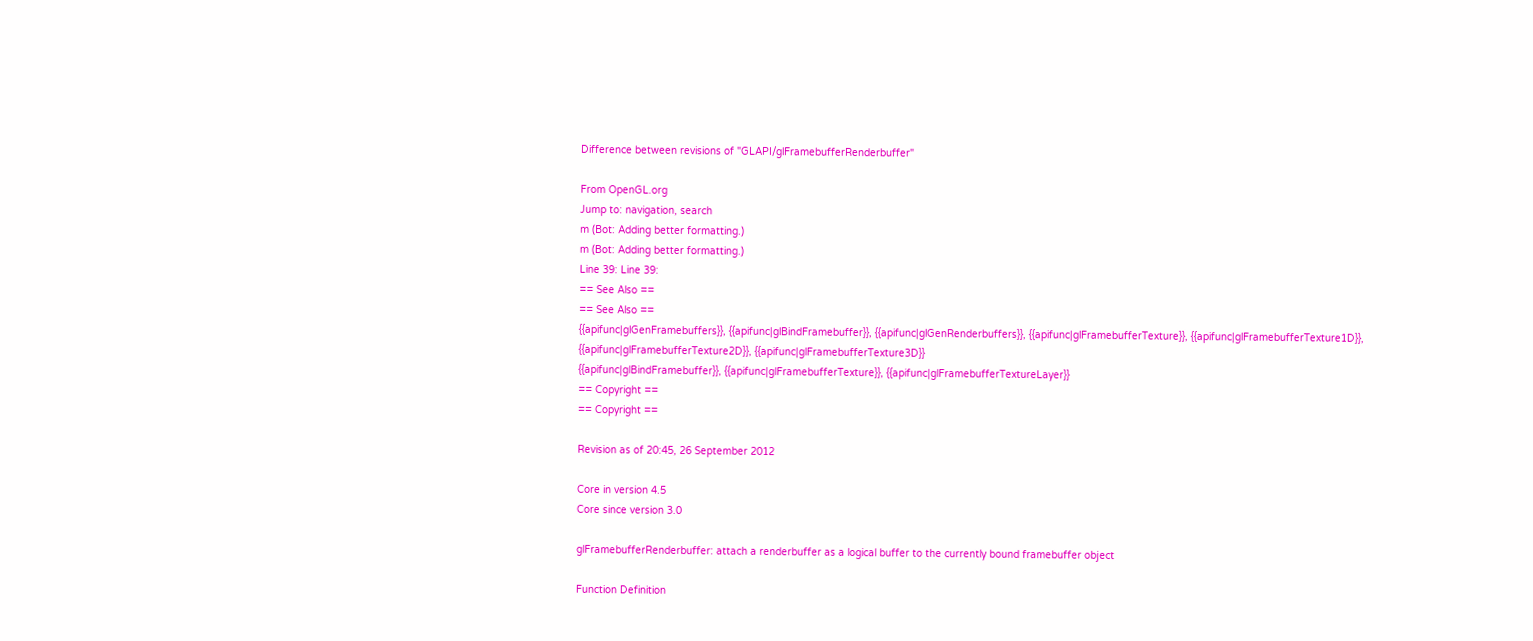Difference between revisions of "GLAPI/glFramebufferRenderbuffer"

From OpenGL.org
Jump to: navigation, search
m (Bot: Adding better formatting.)
m (Bot: Adding better formatting.)
Line 39: Line 39:
== See Also ==
== See Also ==
{{apifunc|glGenFramebuffers}}, {{apifunc|glBindFramebuffer}}, {{apifunc|glGenRenderbuffers}}, {{apifunc|glFramebufferTexture}}, {{apifunc|glFramebufferTexture1D}}, {{apifunc|glFramebufferTexture2D}}, {{apifunc|glFramebufferTexture3D}}
{{apifunc|glBindFramebuffer}}, {{apifunc|glFramebufferTexture}}, {{apifunc|glFramebufferTextureLayer}}
== Copyright ==
== Copyright ==

Revision as of 20:45, 26 September 2012

Core in version 4.5
Core since version 3.0

glFramebufferRenderbuffer: attach a renderbuffer as a logical buffer to the currently bound framebuffer object

Function Definition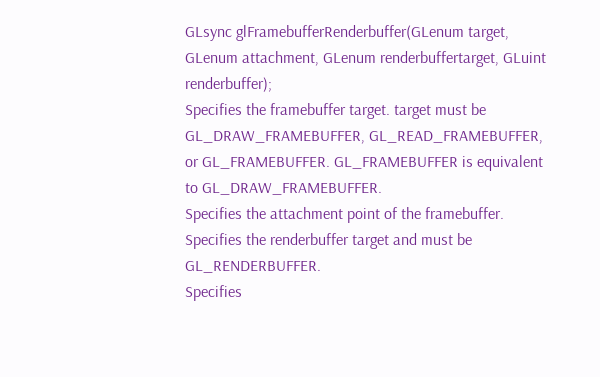GLsync glFramebufferRenderbuffer(GLenum target, GLenum attachment, GLenum renderbuffertarget, GLuint renderbuffer);
Specifies the framebuffer target. target must be GL_DRAW_FRAMEBUFFER, GL_READ_FRAMEBUFFER, or GL_FRAMEBUFFER. GL_FRAMEBUFFER is equivalent to GL_DRAW_FRAMEBUFFER.
Specifies the attachment point of the framebuffer.
Specifies the renderbuffer target and must be GL_RENDERBUFFER.
Specifies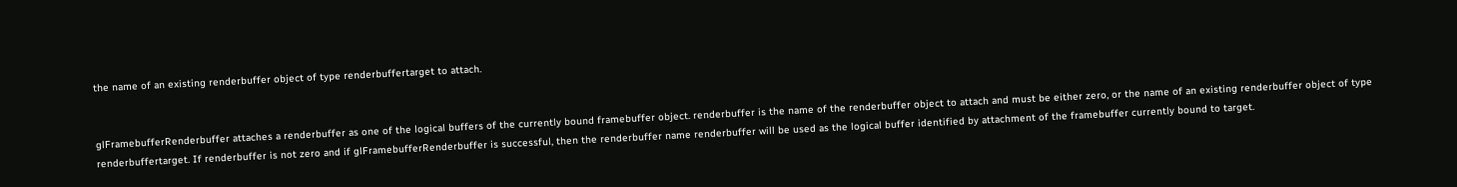the name of an existing renderbuffer object of type renderbuffertarget to attach.


glFramebufferRenderbuffer attaches a renderbuffer as one of the logical buffers of the currently bound framebuffer object. renderbuffer is the name of the renderbuffer object to attach and must be either zero, or the name of an existing renderbuffer object of type renderbuffertarget. If renderbuffer is not zero and if glFramebufferRenderbuffer is successful, then the renderbuffer name renderbuffer will be used as the logical buffer identified by attachment of the framebuffer currently bound to target.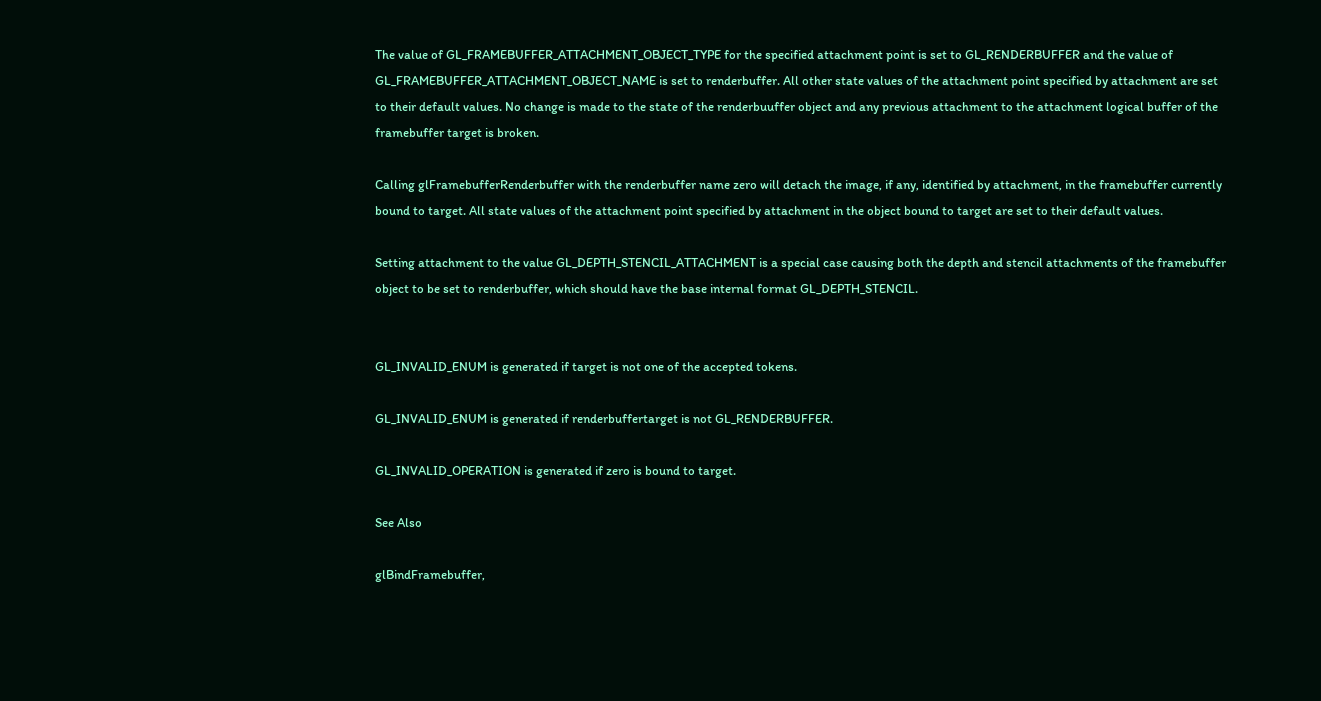The value of GL_FRAMEBUFFER_ATTACHMENT_OBJECT_TYPE for the specified attachment point is set to GL_RENDERBUFFER and the value of GL_FRAMEBUFFER_ATTACHMENT_OBJECT_NAME is set to renderbuffer. All other state values of the attachment point specified by attachment are set to their default values. No change is made to the state of the renderbuuffer object and any previous attachment to the attachment logical buffer of the framebuffer target is broken.

Calling glFramebufferRenderbuffer with the renderbuffer name zero will detach the image, if any, identified by attachment, in the framebuffer currently bound to target. All state values of the attachment point specified by attachment in the object bound to target are set to their default values.

Setting attachment to the value GL_DEPTH_STENCIL_ATTACHMENT is a special case causing both the depth and stencil attachments of the framebuffer object to be set to renderbuffer, which should have the base internal format GL_DEPTH_STENCIL.


GL_INVALID_ENUM is generated if target is not one of the accepted tokens.

GL_INVALID_ENUM is generated if renderbuffertarget is not GL_RENDERBUFFER.

GL_INVALID_OPERATION is generated if zero is bound to target.

See Also

glBindFramebuffer,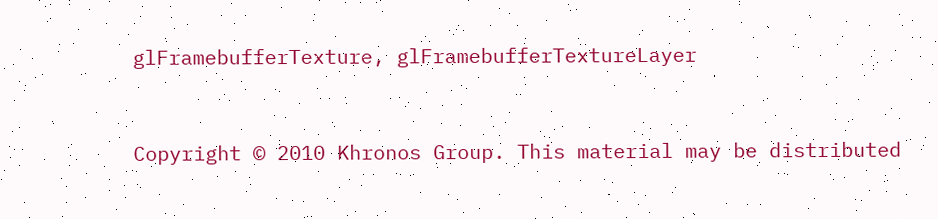glFramebufferTexture, glFramebufferTextureLayer


Copyright © 2010 Khronos Group. This material may be distributed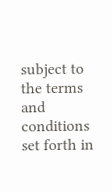subject to the terms and conditions set forth in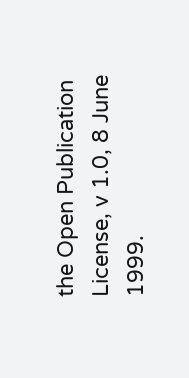the Open Publication License, v 1.0, 8 June 1999.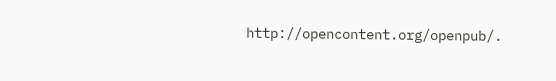http://opencontent.org/openpub/.